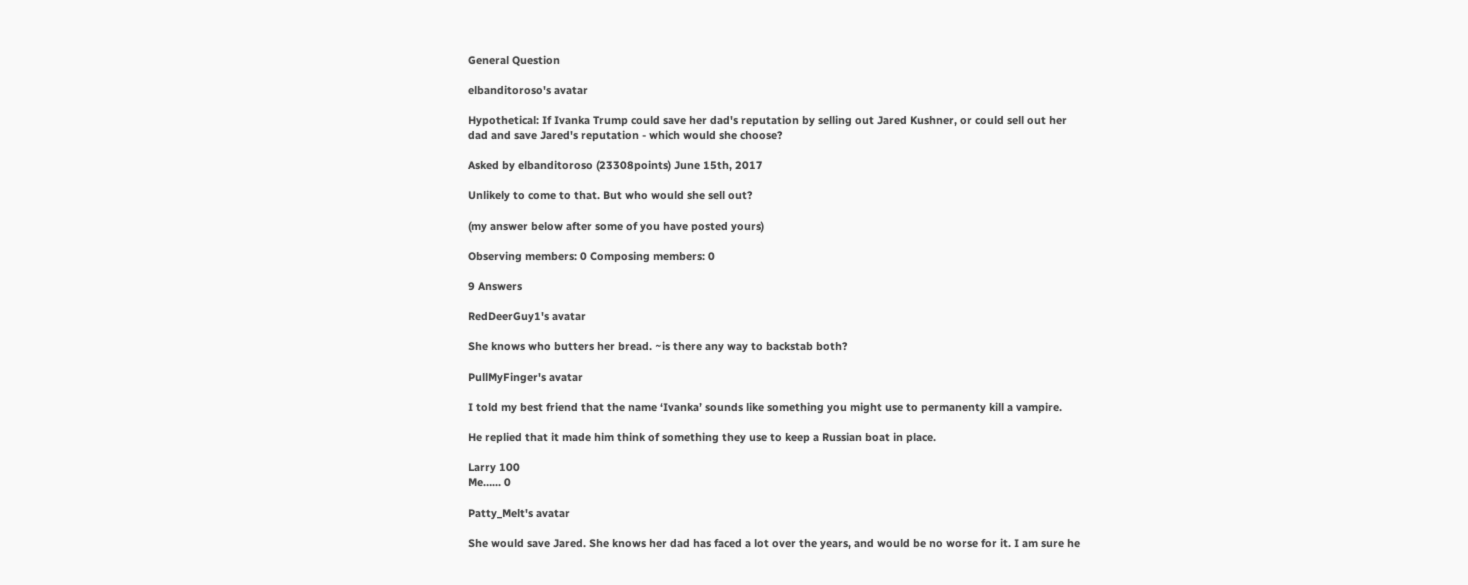General Question

elbanditoroso's avatar

Hypothetical: If Ivanka Trump could save her dad's reputation by selling out Jared Kushner, or could sell out her dad and save Jared's reputation - which would she choose?

Asked by elbanditoroso (23308points) June 15th, 2017

Unlikely to come to that. But who would she sell out?

(my answer below after some of you have posted yours)

Observing members: 0 Composing members: 0

9 Answers

RedDeerGuy1's avatar

She knows who butters her bread. ~is there any way to backstab both?

PullMyFinger's avatar

I told my best friend that the name ‘Ivanka’ sounds like something you might use to permanenty kill a vampire.

He replied that it made him think of something they use to keep a Russian boat in place.

Larry 100
Me…... 0

Patty_Melt's avatar

She would save Jared. She knows her dad has faced a lot over the years, and would be no worse for it. I am sure he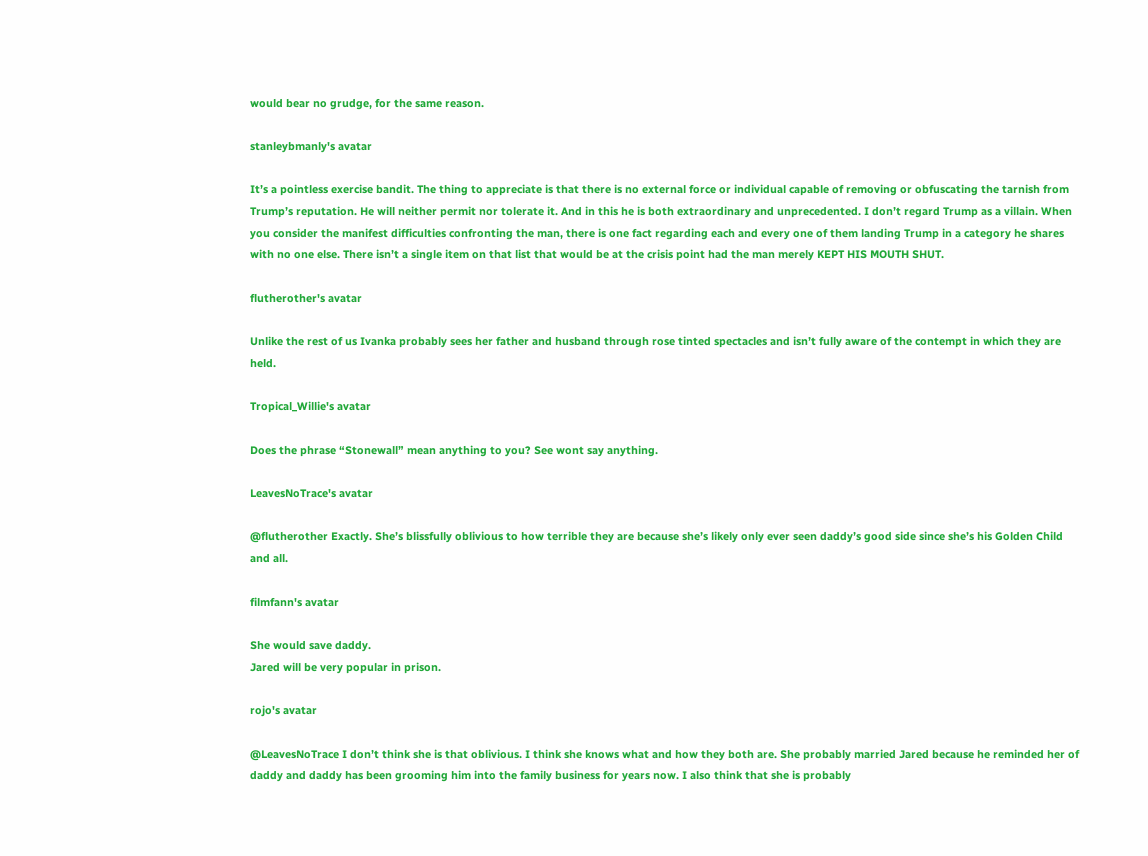would bear no grudge, for the same reason.

stanleybmanly's avatar

It’s a pointless exercise bandit. The thing to appreciate is that there is no external force or individual capable of removing or obfuscating the tarnish from Trump’s reputation. He will neither permit nor tolerate it. And in this he is both extraordinary and unprecedented. I don’t regard Trump as a villain. When you consider the manifest difficulties confronting the man, there is one fact regarding each and every one of them landing Trump in a category he shares with no one else. There isn’t a single item on that list that would be at the crisis point had the man merely KEPT HIS MOUTH SHUT.

flutherother's avatar

Unlike the rest of us Ivanka probably sees her father and husband through rose tinted spectacles and isn’t fully aware of the contempt in which they are held.

Tropical_Willie's avatar

Does the phrase “Stonewall” mean anything to you? See wont say anything.

LeavesNoTrace's avatar

@flutherother Exactly. She’s blissfully oblivious to how terrible they are because she’s likely only ever seen daddy’s good side since she’s his Golden Child and all.

filmfann's avatar

She would save daddy.
Jared will be very popular in prison.

rojo's avatar

@LeavesNoTrace I don’t think she is that oblivious. I think she knows what and how they both are. She probably married Jared because he reminded her of daddy and daddy has been grooming him into the family business for years now. I also think that she is probably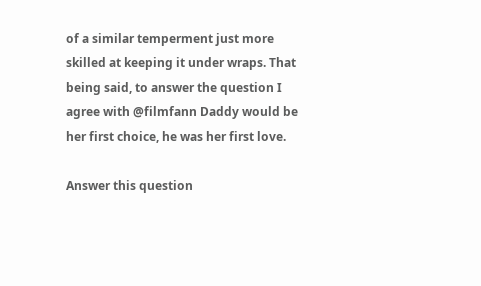of a similar temperment just more skilled at keeping it under wraps. That being said, to answer the question I agree with @filmfann Daddy would be her first choice, he was her first love.

Answer this question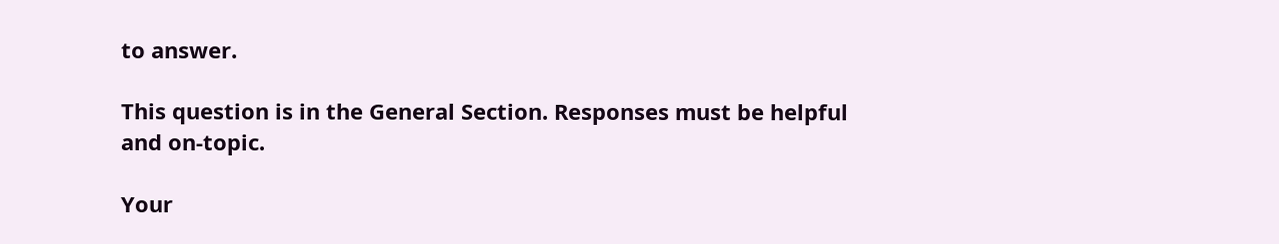to answer.

This question is in the General Section. Responses must be helpful and on-topic.

Your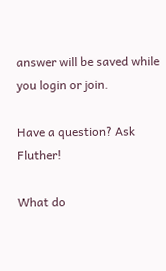answer will be saved while you login or join.

Have a question? Ask Fluther!

What do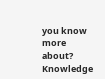you know more about?
Knowledge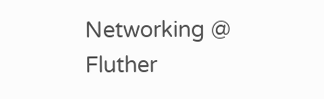Networking @ Fluther